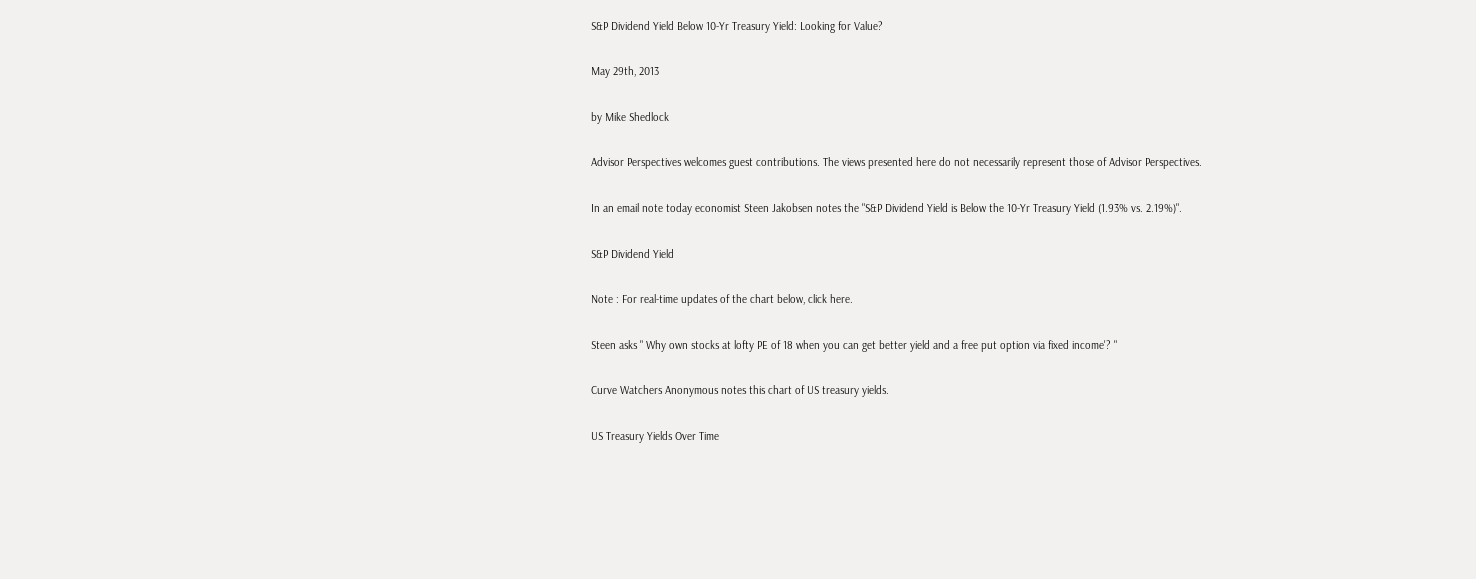S&P Dividend Yield Below 10-Yr Treasury Yield: Looking for Value?

May 29th, 2013

by Mike Shedlock

Advisor Perspectives welcomes guest contributions. The views presented here do not necessarily represent those of Advisor Perspectives.

In an email note today economist Steen Jakobsen notes the "S&P Dividend Yield is Below the 10-Yr Treasury Yield (1.93% vs. 2.19%)".

S&P Dividend Yield

Note : For real-time updates of the chart below, click here.

Steen asks " Why own stocks at lofty PE of 18 when you can get better yield and a free put option via fixed income'? "

Curve Watchers Anonymous notes this chart of US treasury yields.

US Treasury Yields Over Time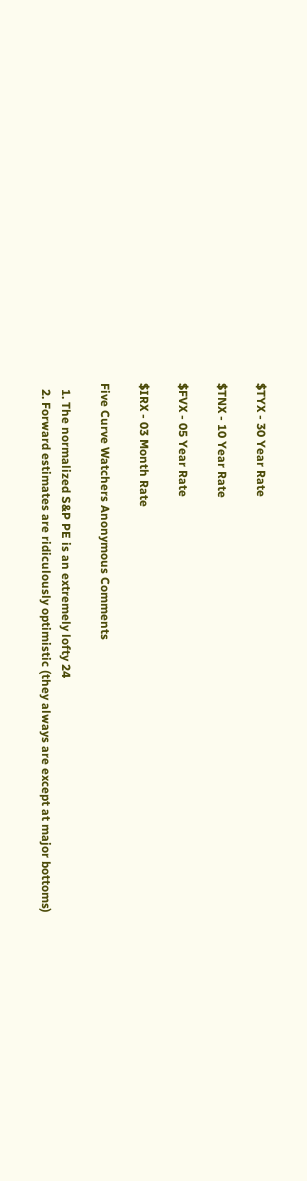$TYX - 30 Year Rate

$TNX - 10 Year Rate

$FVX - 05 Year Rate

$IRX - 03 Month Rate

Five Curve Watchers Anonymous Comments

  1. The normalized S&P PE is an extremely lofty 24
  2. Forward estimates are ridiculously optimistic (they always are except at major bottoms)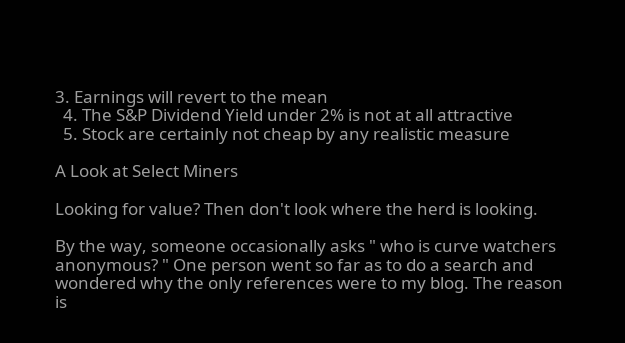3. Earnings will revert to the mean
  4. The S&P Dividend Yield under 2% is not at all attractive
  5. Stock are certainly not cheap by any realistic measure

A Look at Select Miners

Looking for value? Then don't look where the herd is looking.

By the way, someone occasionally asks " who is curve watchers anonymous? " One person went so far as to do a search and wondered why the only references were to my blog. The reason is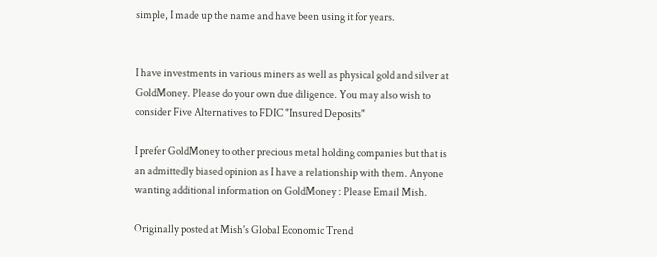simple, I made up the name and have been using it for years.


I have investments in various miners as well as physical gold and silver at GoldMoney. Please do your own due diligence. You may also wish to consider Five Alternatives to FDIC "Insured Deposits"

I prefer GoldMoney to other precious metal holding companies but that is an admittedly biased opinion as I have a relationship with them. Anyone wanting additional information on GoldMoney : Please Email Mish.

Originally posted at Mish's Global Economic Trend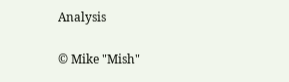Analysis

© Mike "Mish"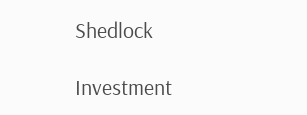Shedlock

Investment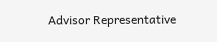Advisor Representative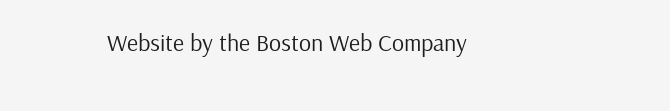Website by the Boston Web Company